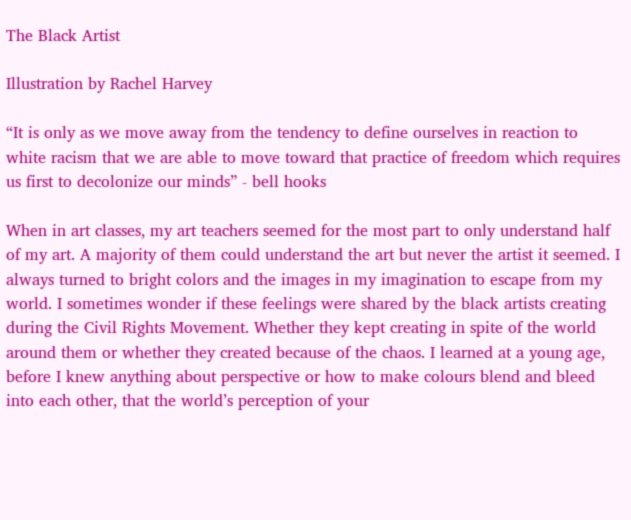The Black Artist

Illustration by Rachel Harvey

“It is only as we move away from the tendency to define ourselves in reaction to white racism that we are able to move toward that practice of freedom which requires us first to decolonize our minds” - bell hooks

When in art classes, my art teachers seemed for the most part to only understand half of my art. A majority of them could understand the art but never the artist it seemed. I always turned to bright colors and the images in my imagination to escape from my world. I sometimes wonder if these feelings were shared by the black artists creating during the Civil Rights Movement. Whether they kept creating in spite of the world around them or whether they created because of the chaos. I learned at a young age, before I knew anything about perspective or how to make colours blend and bleed into each other, that the world’s perception of your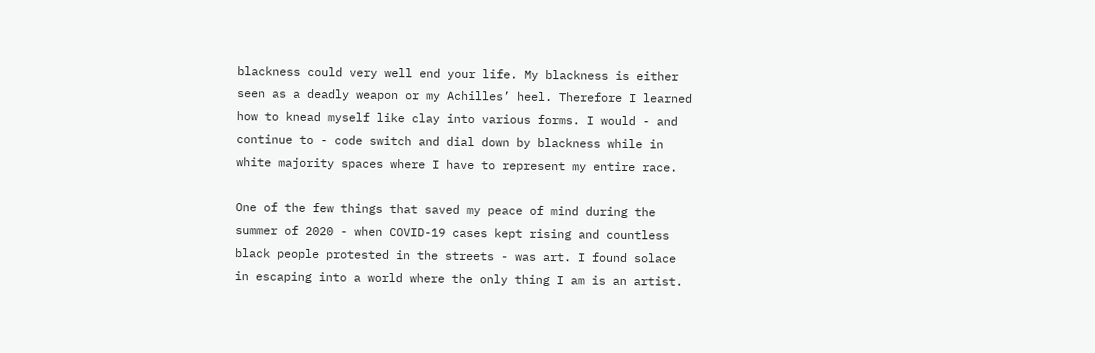blackness could very well end your life. My blackness is either seen as a deadly weapon or my Achilles’ heel. Therefore I learned how to knead myself like clay into various forms. I would - and continue to - code switch and dial down by blackness while in white majority spaces where I have to represent my entire race.

One of the few things that saved my peace of mind during the summer of 2020 - when COVID-19 cases kept rising and countless black people protested in the streets - was art. I found solace in escaping into a world where the only thing I am is an artist.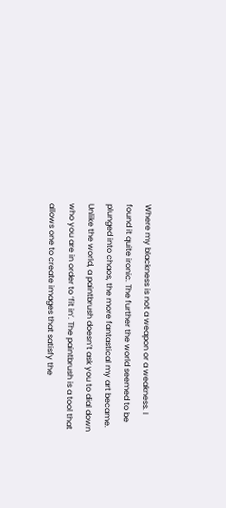Where my blackness is not a weapon or a weakness. I found it quite ironic. The further the world seemed to be plunged into chaos, the more fantastical my art became. Unlike the world, a paintbrush doesn’t ask you to dial down who you are in order to ‘fit in’. The paintbrush is a tool that allows one to create images that satisfy the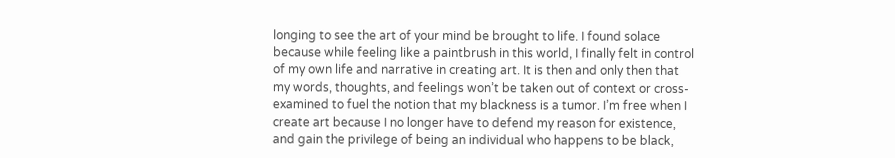longing to see the art of your mind be brought to life. I found solace because while feeling like a paintbrush in this world, I finally felt in control of my own life and narrative in creating art. It is then and only then that my words, thoughts, and feelings won’t be taken out of context or cross-examined to fuel the notion that my blackness is a tumor. I’m free when I create art because I no longer have to defend my reason for existence, and gain the privilege of being an individual who happens to be black,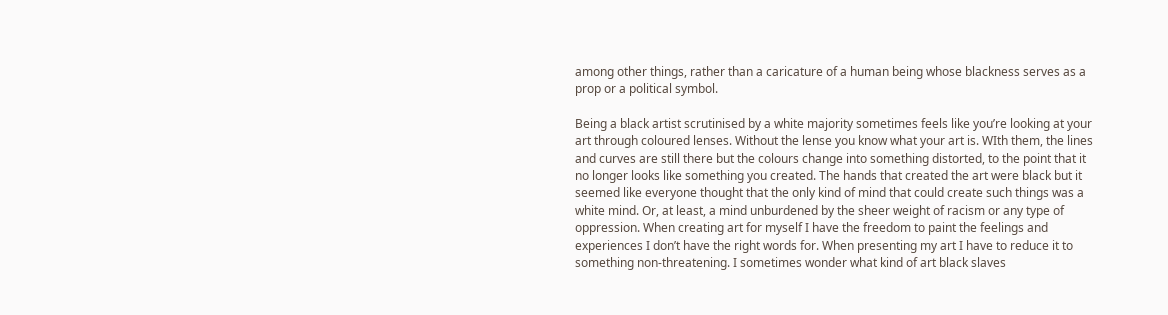among other things, rather than a caricature of a human being whose blackness serves as a prop or a political symbol.

Being a black artist scrutinised by a white majority sometimes feels like you’re looking at your art through coloured lenses. Without the lense you know what your art is. WIth them, the lines and curves are still there but the colours change into something distorted, to the point that it no longer looks like something you created. The hands that created the art were black but it seemed like everyone thought that the only kind of mind that could create such things was a white mind. Or, at least, a mind unburdened by the sheer weight of racism or any type of oppression. When creating art for myself I have the freedom to paint the feelings and experiences I don’t have the right words for. When presenting my art I have to reduce it to something non-threatening. I sometimes wonder what kind of art black slaves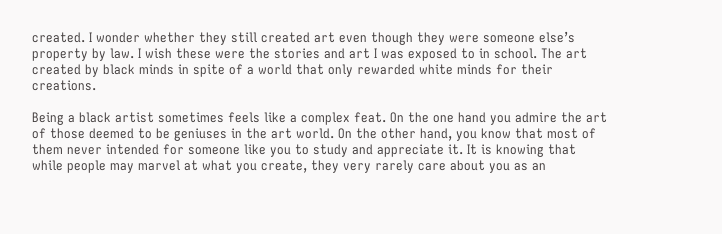created. I wonder whether they still created art even though they were someone else’s property by law. I wish these were the stories and art I was exposed to in school. The art created by black minds in spite of a world that only rewarded white minds for their creations.

Being a black artist sometimes feels like a complex feat. On the one hand you admire the art of those deemed to be geniuses in the art world. On the other hand, you know that most of them never intended for someone like you to study and appreciate it. It is knowing that while people may marvel at what you create, they very rarely care about you as an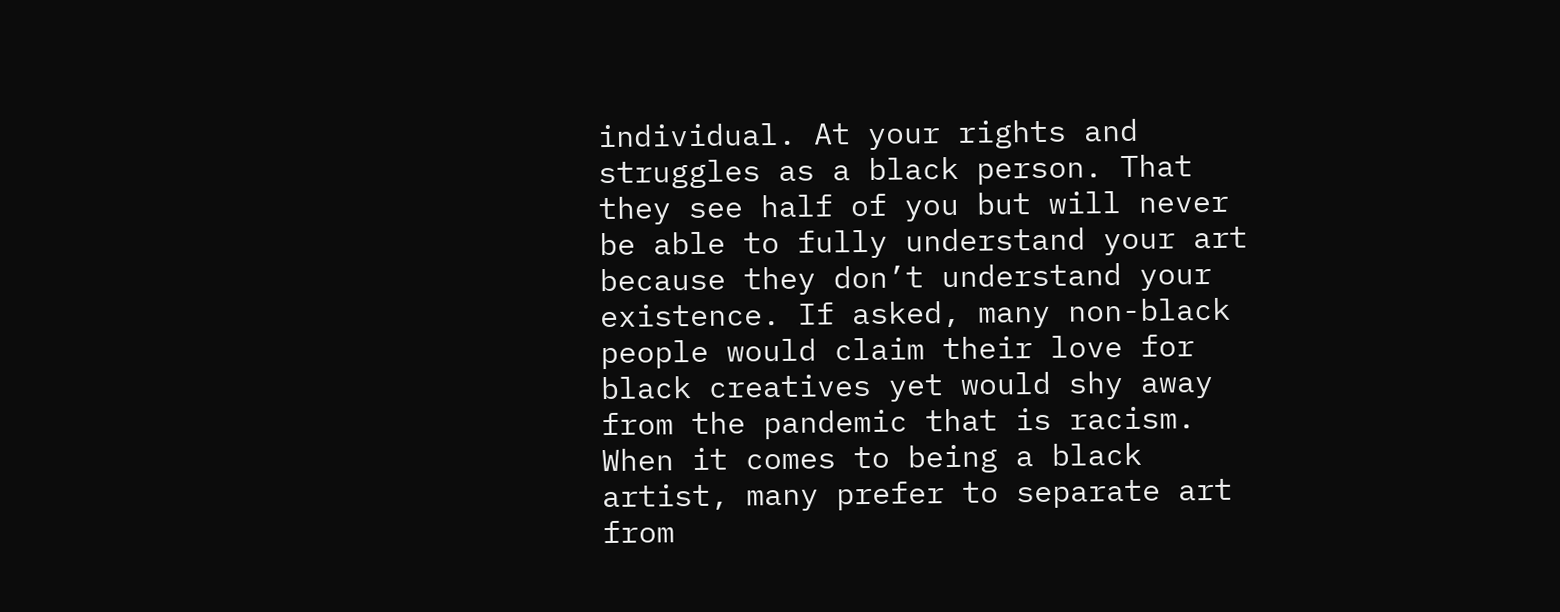individual. At your rights and struggles as a black person. That they see half of you but will never be able to fully understand your art because they don’t understand your existence. If asked, many non-black people would claim their love for black creatives yet would shy away from the pandemic that is racism. When it comes to being a black artist, many prefer to separate art from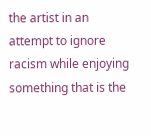the artist in an attempt to ignore racism while enjoying something that is the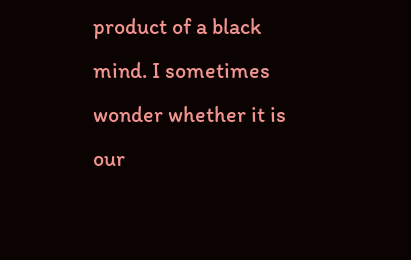product of a black mind. I sometimes wonder whether it is our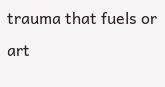trauma that fuels or art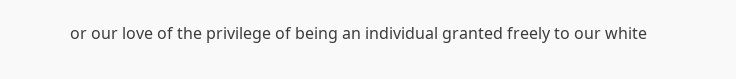or our love of the privilege of being an individual granted freely to our white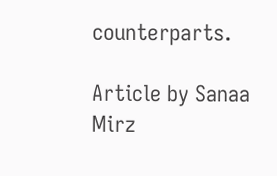counterparts.

Article by Sanaa Mirz